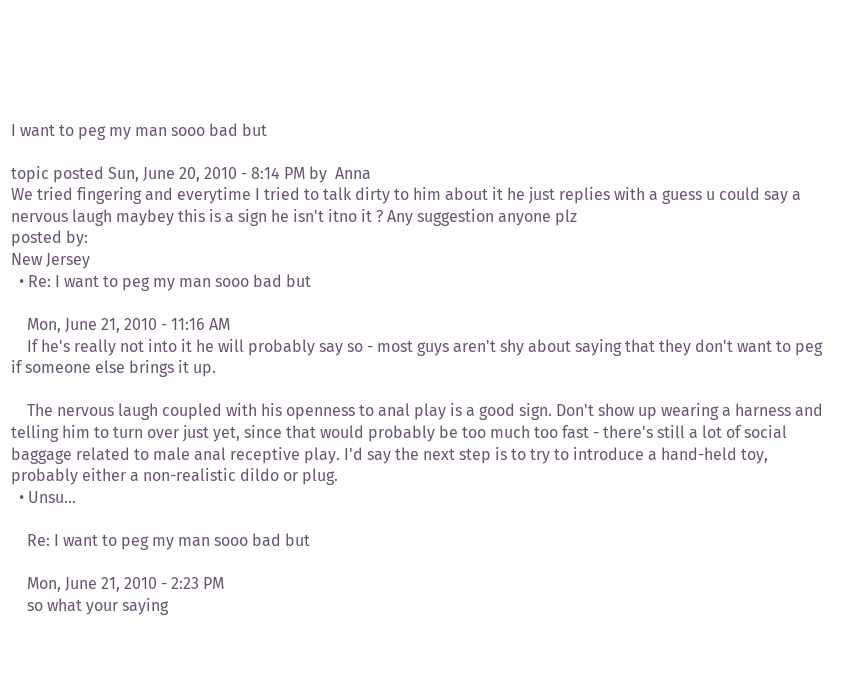I want to peg my man sooo bad but

topic posted Sun, June 20, 2010 - 8:14 PM by  Anna
We tried fingering and everytime I tried to talk dirty to him about it he just replies with a guess u could say a nervous laugh maybey this is a sign he isn't itno it ? Any suggestion anyone plz
posted by:
New Jersey
  • Re: I want to peg my man sooo bad but

    Mon, June 21, 2010 - 11:16 AM
    If he's really not into it he will probably say so - most guys aren't shy about saying that they don't want to peg if someone else brings it up.

    The nervous laugh coupled with his openness to anal play is a good sign. Don't show up wearing a harness and telling him to turn over just yet, since that would probably be too much too fast - there's still a lot of social baggage related to male anal receptive play. I'd say the next step is to try to introduce a hand-held toy, probably either a non-realistic dildo or plug.
  • Unsu...

    Re: I want to peg my man sooo bad but

    Mon, June 21, 2010 - 2:23 PM
    so what your saying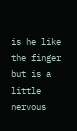is he like the finger but is a little nervous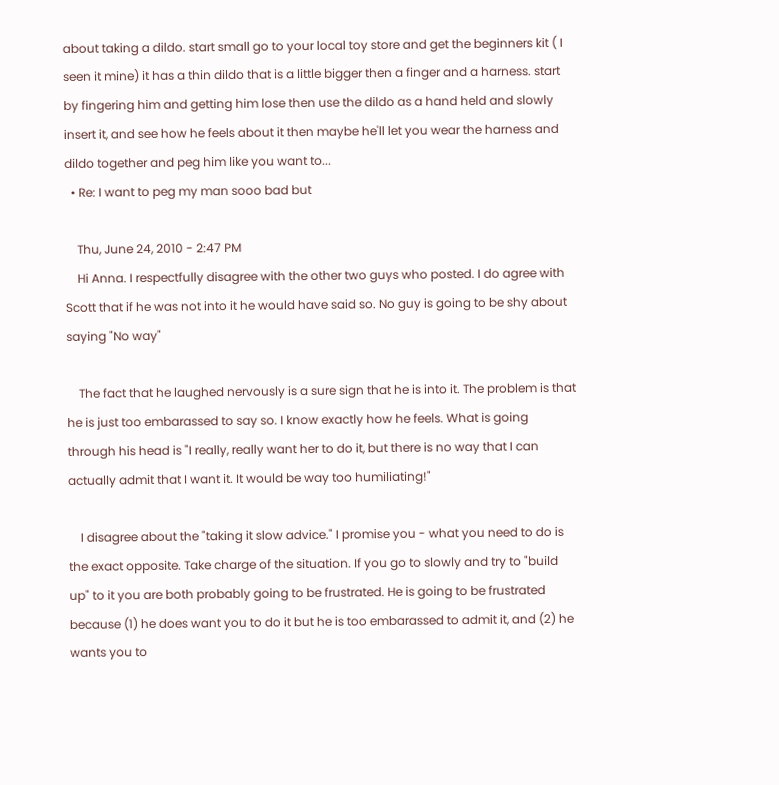about taking a dildo. start small go to your local toy store and get the beginners kit ( I seen it mine) it has a thin dildo that is a little bigger then a finger and a harness. start by fingering him and getting him lose then use the dildo as a hand held and slowly insert it, and see how he feels about it then maybe he'll let you wear the harness and dildo together and peg him like you want to...
  • Re: I want to peg my man sooo bad but

    Thu, June 24, 2010 - 2:47 PM
    Hi Anna. I respectfully disagree with the other two guys who posted. I do agree with Scott that if he was not into it he would have said so. No guy is going to be shy about saying "No way"

    The fact that he laughed nervously is a sure sign that he is into it. The problem is that he is just too embarassed to say so. I know exactly how he feels. What is going through his head is "I really, really want her to do it, but there is no way that I can actually admit that I want it. It would be way too humiliating!"

    I disagree about the "taking it slow advice." I promise you - what you need to do is the exact opposite. Take charge of the situation. If you go to slowly and try to "build up" to it you are both probably going to be frustrated. He is going to be frustrated because (1) he does want you to do it but he is too embarassed to admit it, and (2) he wants you to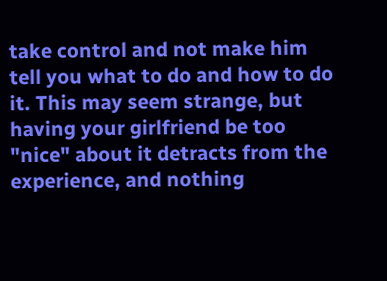take control and not make him tell you what to do and how to do it. This may seem strange, but having your girlfriend be too "nice" about it detracts from the experience, and nothing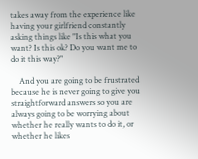takes away from the experience like having your girlfriend constantly asking things like "Is this what you want? Is this ok? Do you want me to do it this way?"

    And you are going to be frustrated because he is never going to give you straightforward answers so you are always going to be worrying about whether he really wants to do it, or whether he likes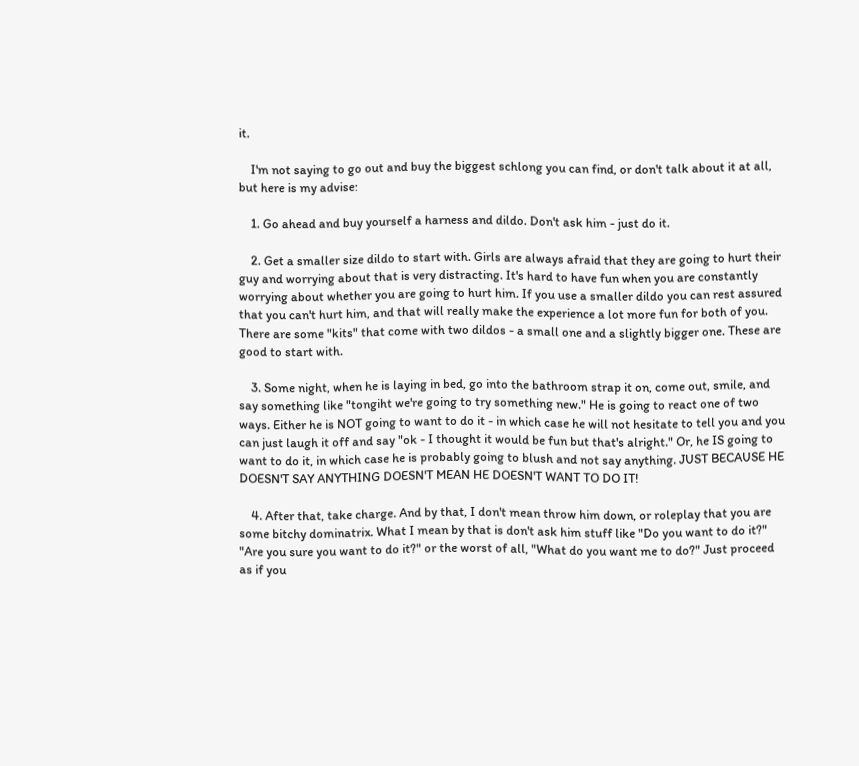it.

    I'm not saying to go out and buy the biggest schlong you can find, or don't talk about it at all, but here is my advise:

    1. Go ahead and buy yourself a harness and dildo. Don't ask him - just do it.

    2. Get a smaller size dildo to start with. Girls are always afraid that they are going to hurt their guy and worrying about that is very distracting. It's hard to have fun when you are constantly worrying about whether you are going to hurt him. If you use a smaller dildo you can rest assured that you can't hurt him, and that will really make the experience a lot more fun for both of you. There are some "kits" that come with two dildos - a small one and a slightly bigger one. These are good to start with.

    3. Some night, when he is laying in bed, go into the bathroom strap it on, come out, smile, and say something like "tongiht we're going to try something new." He is going to react one of two ways. Either he is NOT going to want to do it - in which case he will not hesitate to tell you and you can just laugh it off and say "ok - I thought it would be fun but that's alright." Or, he IS going to want to do it, in which case he is probably going to blush and not say anything. JUST BECAUSE HE DOESN'T SAY ANYTHING DOESN'T MEAN HE DOESN'T WANT TO DO IT!

    4. After that, take charge. And by that, I don't mean throw him down, or roleplay that you are some bitchy dominatrix. What I mean by that is don't ask him stuff like "Do you want to do it?" "Are you sure you want to do it?" or the worst of all, "What do you want me to do?" Just proceed as if you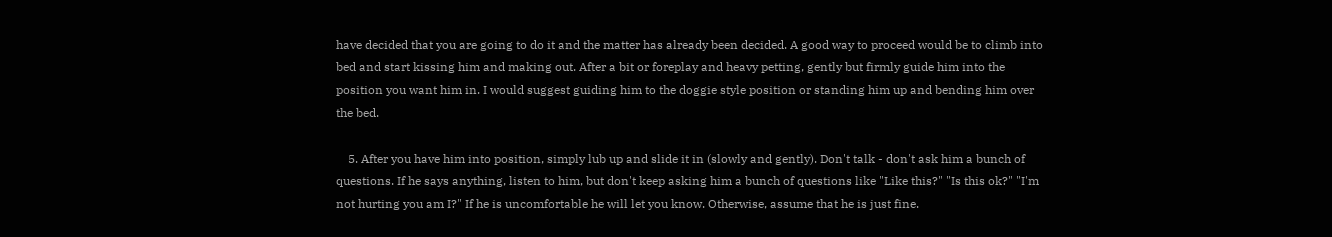have decided that you are going to do it and the matter has already been decided. A good way to proceed would be to climb into bed and start kissing him and making out. After a bit or foreplay and heavy petting, gently but firmly guide him into the position you want him in. I would suggest guiding him to the doggie style position or standing him up and bending him over the bed.

    5. After you have him into position, simply lub up and slide it in (slowly and gently). Don't talk - don't ask him a bunch of questions. If he says anything, listen to him, but don't keep asking him a bunch of questions like "Like this?" "Is this ok?" "I'm not hurting you am I?" If he is uncomfortable he will let you know. Otherwise, assume that he is just fine.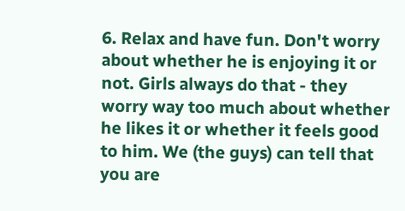6. Relax and have fun. Don't worry about whether he is enjoying it or not. Girls always do that - they worry way too much about whether he likes it or whether it feels good to him. We (the guys) can tell that you are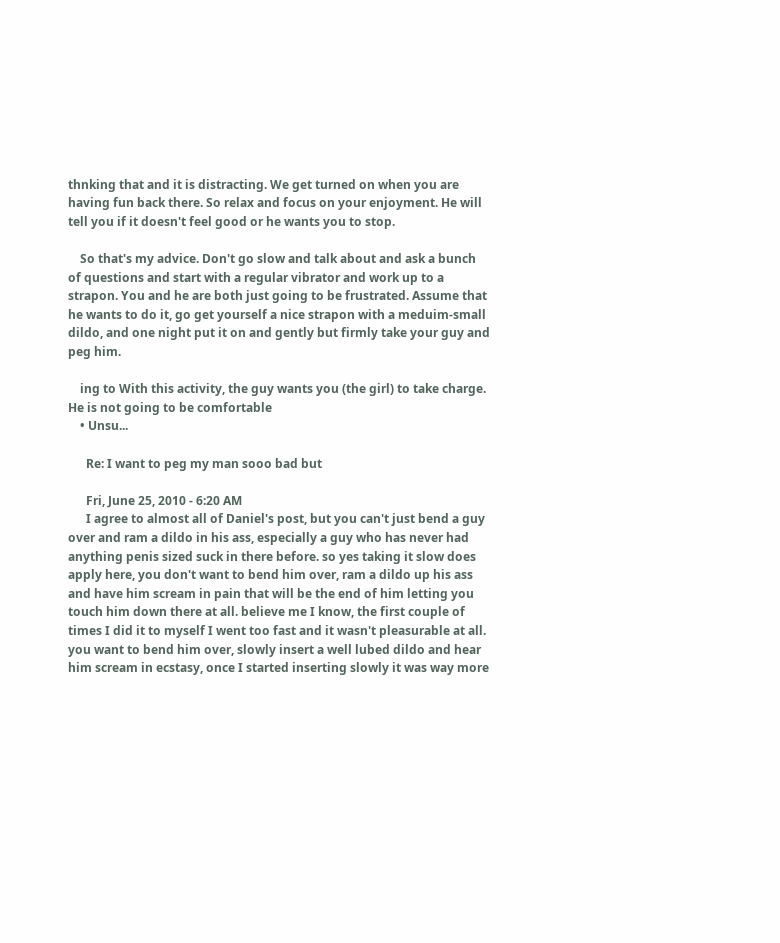thnking that and it is distracting. We get turned on when you are having fun back there. So relax and focus on your enjoyment. He will tell you if it doesn't feel good or he wants you to stop.

    So that's my advice. Don't go slow and talk about and ask a bunch of questions and start with a regular vibrator and work up to a strapon. You and he are both just going to be frustrated. Assume that he wants to do it, go get yourself a nice strapon with a meduim-small dildo, and one night put it on and gently but firmly take your guy and peg him.

    ing to With this activity, the guy wants you (the girl) to take charge. He is not going to be comfortable
    • Unsu...

      Re: I want to peg my man sooo bad but

      Fri, June 25, 2010 - 6:20 AM
      I agree to almost all of Daniel's post, but you can't just bend a guy over and ram a dildo in his ass, especially a guy who has never had anything penis sized suck in there before. so yes taking it slow does apply here, you don't want to bend him over, ram a dildo up his ass and have him scream in pain that will be the end of him letting you touch him down there at all. believe me I know, the first couple of times I did it to myself I went too fast and it wasn't pleasurable at all. you want to bend him over, slowly insert a well lubed dildo and hear him scream in ecstasy, once I started inserting slowly it was way more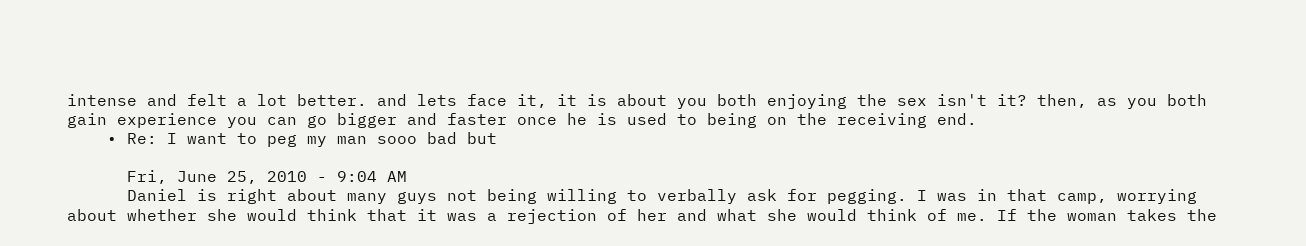intense and felt a lot better. and lets face it, it is about you both enjoying the sex isn't it? then, as you both gain experience you can go bigger and faster once he is used to being on the receiving end.
    • Re: I want to peg my man sooo bad but

      Fri, June 25, 2010 - 9:04 AM
      Daniel is right about many guys not being willing to verbally ask for pegging. I was in that camp, worrying about whether she would think that it was a rejection of her and what she would think of me. If the woman takes the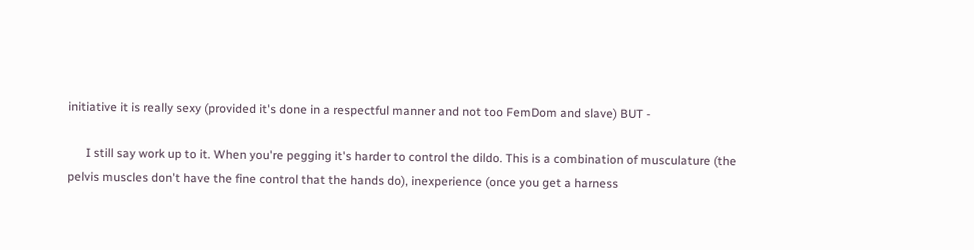initiative it is really sexy (provided it's done in a respectful manner and not too FemDom and slave) BUT -

      I still say work up to it. When you're pegging it's harder to control the dildo. This is a combination of musculature (the pelvis muscles don't have the fine control that the hands do), inexperience (once you get a harness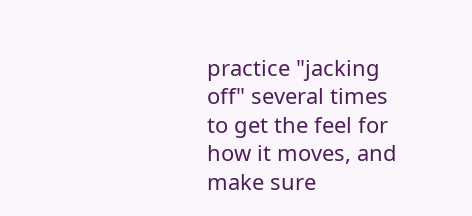practice "jacking off" several times to get the feel for how it moves, and make sure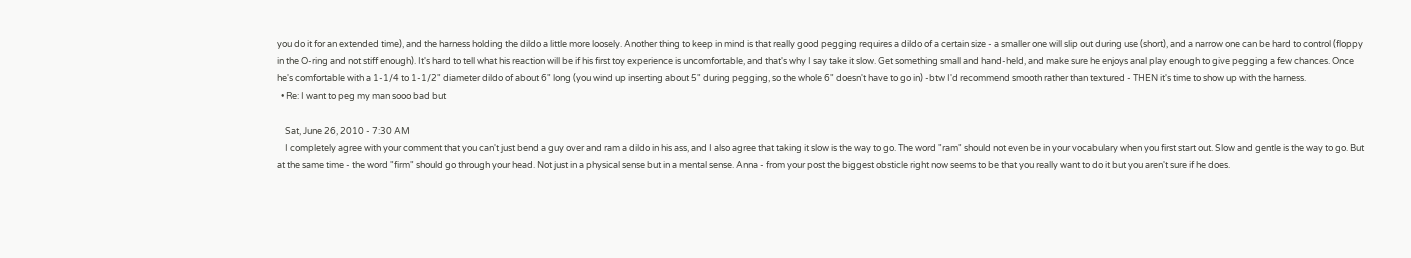you do it for an extended time), and the harness holding the dildo a little more loosely. Another thing to keep in mind is that really good pegging requires a dildo of a certain size - a smaller one will slip out during use (short), and a narrow one can be hard to control (floppy in the O-ring and not stiff enough). It's hard to tell what his reaction will be if his first toy experience is uncomfortable, and that's why I say take it slow. Get something small and hand-held, and make sure he enjoys anal play enough to give pegging a few chances. Once he's comfortable with a 1-1/4 to 1-1/2" diameter dildo of about 6" long (you wind up inserting about 5" during pegging, so the whole 6" doesn't have to go in) -btw I'd recommend smooth rather than textured - THEN it's time to show up with the harness.
  • Re: I want to peg my man sooo bad but

    Sat, June 26, 2010 - 7:30 AM
    I completely agree with your comment that you can't just bend a guy over and ram a dildo in his ass, and I also agree that taking it slow is the way to go. The word "ram" should not even be in your vocabulary when you first start out. Slow and gentle is the way to go. But at the same time - the word "firm" should go through your head. Not just in a physical sense but in a mental sense. Anna - from your post the biggest obsticle right now seems to be that you really want to do it but you aren't sure if he does.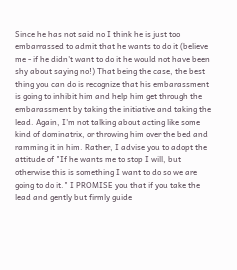Since he has not said no I think he is just too embarrassed to admit that he wants to do it (believe me - if he didn't want to do it he would not have been shy about saying no!) That being the case, the best thing you can do is recognize that his embarassment is going to inhibit him and help him get through the embarassment by taking the initiative and taking the lead. Again, I'm not talking about acting like some kind of dominatrix, or throwing him over the bed and ramming it in him. Rather, I advise you to adopt the attitude of "If he wants me to stop I will, but otherwise this is something I want to do so we are going to do it." I PROMISE you that if you take the lead and gently but firmly guide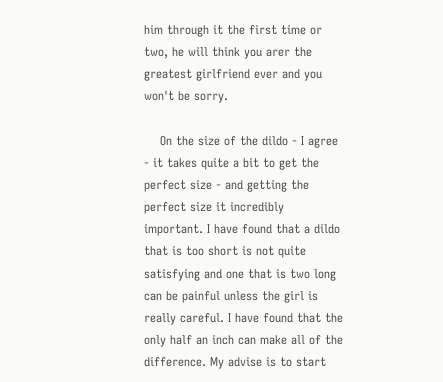him through it the first time or two, he will think you arer the greatest girlfriend ever and you won't be sorry.

    On the size of the dildo - I agree - it takes quite a bit to get the perfect size - and getting the perfect size it incredibly important. I have found that a dildo that is too short is not quite satisfying and one that is two long can be painful unless the girl is really careful. I have found that the only half an inch can make all of the difference. My advise is to start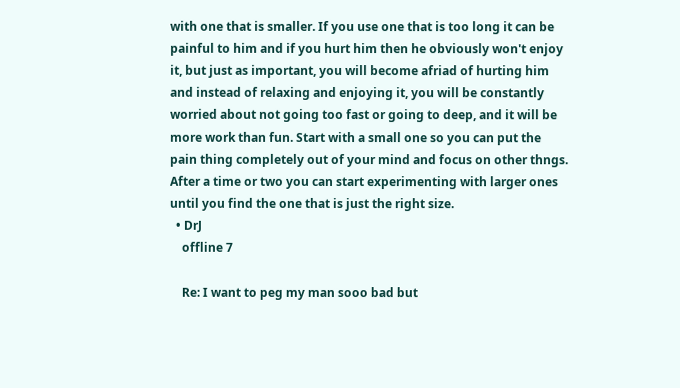with one that is smaller. If you use one that is too long it can be painful to him and if you hurt him then he obviously won't enjoy it, but just as important, you will become afriad of hurting him and instead of relaxing and enjoying it, you will be constantly worried about not going too fast or going to deep, and it will be more work than fun. Start with a small one so you can put the pain thing completely out of your mind and focus on other thngs. After a time or two you can start experimenting with larger ones until you find the one that is just the right size.
  • DrJ
    offline 7

    Re: I want to peg my man sooo bad but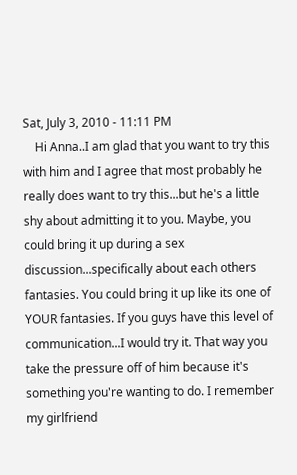Sat, July 3, 2010 - 11:11 PM
    Hi Anna..I am glad that you want to try this with him and I agree that most probably he really does want to try this...but he's a little shy about admitting it to you. Maybe, you could bring it up during a sex discussion...specifically about each others fantasies. You could bring it up like its one of YOUR fantasies. If you guys have this level of communication...I would try it. That way you take the pressure off of him because it's something you're wanting to do. I remember my girlfriend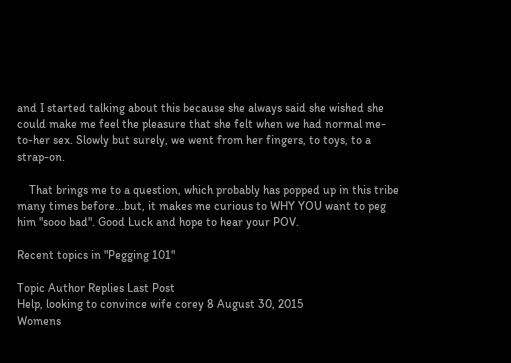and I started talking about this because she always said she wished she could make me feel the pleasure that she felt when we had normal me-to-her sex. Slowly but surely, we went from her fingers, to toys, to a strap-on.

    That brings me to a question, which probably has popped up in this tribe many times before...but, it makes me curious to WHY YOU want to peg him "sooo bad". Good Luck and hope to hear your POV.

Recent topics in "Pegging 101"

Topic Author Replies Last Post
Help, looking to convince wife corey 8 August 30, 2015
Womens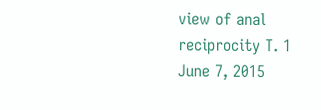view of anal reciprocity T. 1 June 7, 2015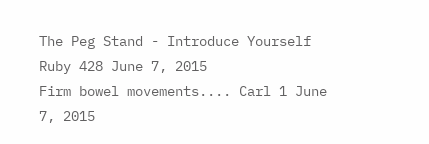The Peg Stand - Introduce Yourself Ruby 428 June 7, 2015
Firm bowel movements.... Carl 1 June 7, 2015